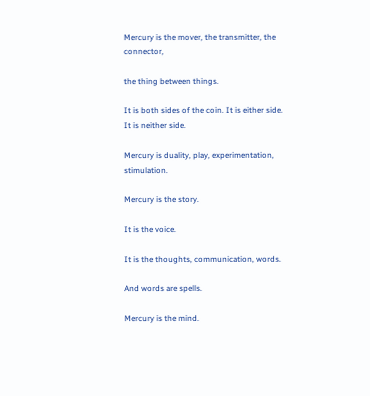Mercury is the mover, the transmitter, the connector,

the thing between things.

It is both sides of the coin. It is either side. It is neither side.

Mercury is duality, play, experimentation, stimulation.

Mercury is the story.

It is the voice.

It is the thoughts, communication, words.

And words are spells.

Mercury is the mind.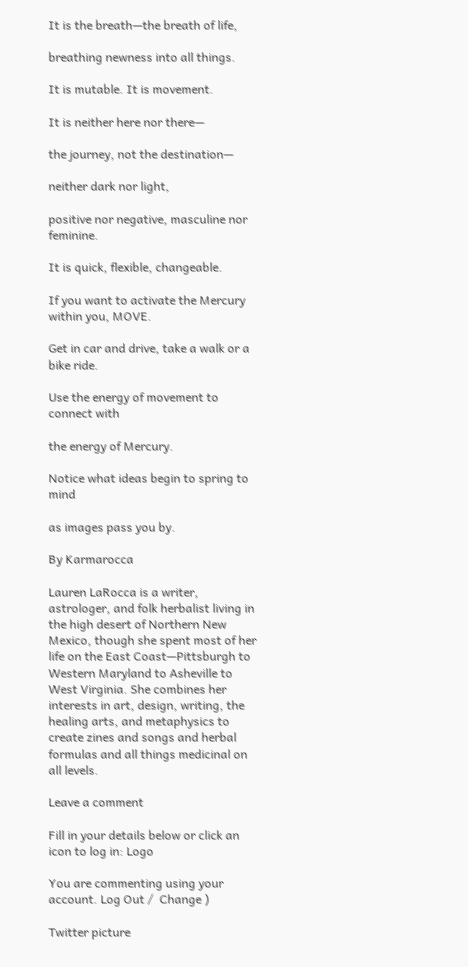It is the breath—the breath of life,

breathing newness into all things.

It is mutable. It is movement.

It is neither here nor there—

the journey, not the destination—

neither dark nor light,

positive nor negative, masculine nor feminine.

It is quick, flexible, changeable.

If you want to activate the Mercury within you, MOVE.

Get in car and drive, take a walk or a bike ride.

Use the energy of movement to connect with

the energy of Mercury.

Notice what ideas begin to spring to mind

as images pass you by.

By Karmarocca

Lauren LaRocca is a writer, astrologer, and folk herbalist living in the high desert of Northern New Mexico, though she spent most of her life on the East Coast—Pittsburgh to Western Maryland to Asheville to West Virginia. She combines her interests in art, design, writing, the healing arts, and metaphysics to create zines and songs and herbal formulas and all things medicinal on all levels.

Leave a comment

Fill in your details below or click an icon to log in: Logo

You are commenting using your account. Log Out /  Change )

Twitter picture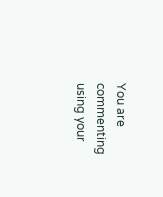You are commenting using your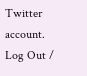Twitter account. Log Out /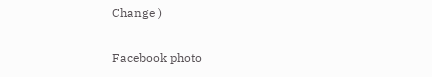Change )

Facebook photo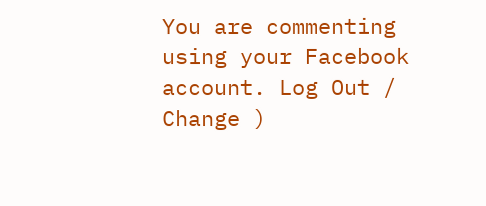You are commenting using your Facebook account. Log Out /  Change )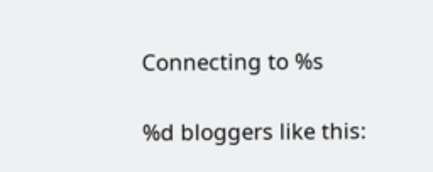Connecting to %s

%d bloggers like this: